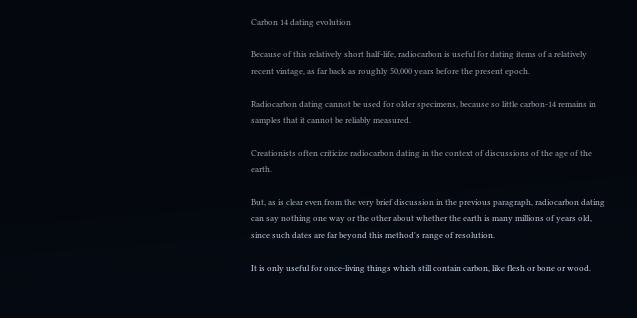Carbon 14 dating evolution

Because of this relatively short half-life, radiocarbon is useful for dating items of a relatively recent vintage, as far back as roughly 50,000 years before the present epoch.

Radiocarbon dating cannot be used for older specimens, because so little carbon-14 remains in samples that it cannot be reliably measured.

Creationists often criticize radiocarbon dating in the context of discussions of the age of the earth.

But, as is clear even from the very brief discussion in the previous paragraph, radiocarbon dating can say nothing one way or the other about whether the earth is many millions of years old, since such dates are far beyond this method's range of resolution.

It is only useful for once-living things which still contain carbon, like flesh or bone or wood.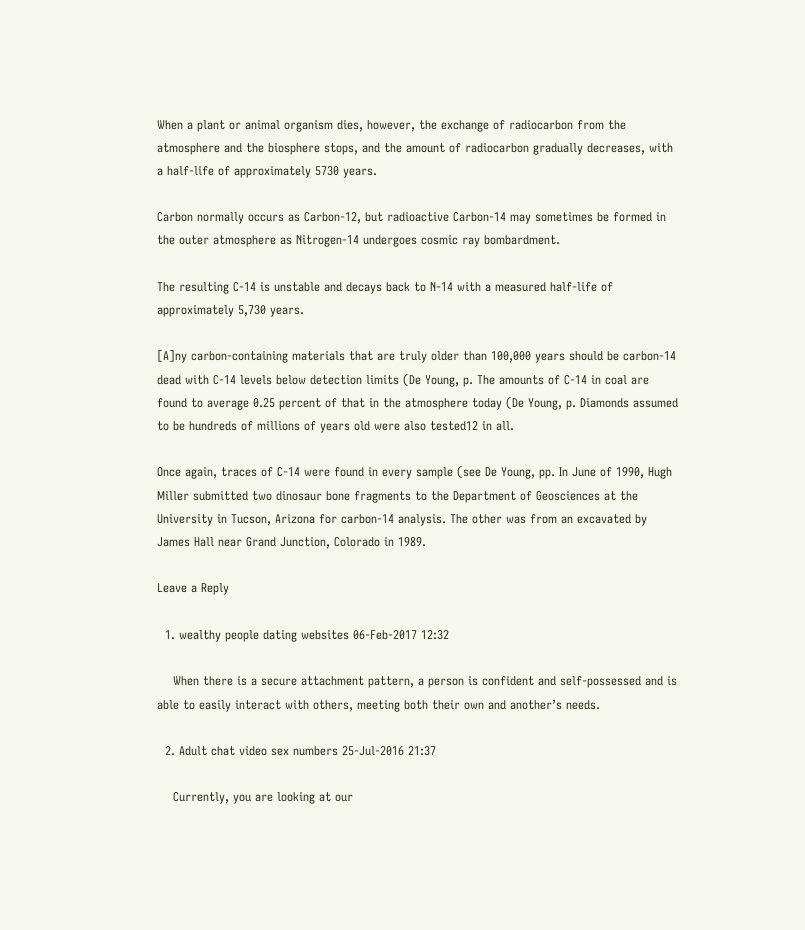When a plant or animal organism dies, however, the exchange of radiocarbon from the atmosphere and the biosphere stops, and the amount of radiocarbon gradually decreases, with a half-life of approximately 5730 years.

Carbon normally occurs as Carbon-12, but radioactive Carbon-14 may sometimes be formed in the outer atmosphere as Nitrogen-14 undergoes cosmic ray bombardment.

The resulting C-14 is unstable and decays back to N-14 with a measured half-life of approximately 5,730 years.

[A]ny carbon-containing materials that are truly older than 100,000 years should be carbon-14 dead with C-14 levels below detection limits (De Young, p. The amounts of C-14 in coal are found to average 0.25 percent of that in the atmosphere today (De Young, p. Diamonds assumed to be hundreds of millions of years old were also tested12 in all.

Once again, traces of C-14 were found in every sample (see De Young, pp. In June of 1990, Hugh Miller submitted two dinosaur bone fragments to the Department of Geosciences at the University in Tucson, Arizona for carbon-14 analysis. The other was from an excavated by James Hall near Grand Junction, Colorado in 1989.

Leave a Reply

  1. wealthy people dating websites 06-Feb-2017 12:32

    When there is a secure attachment pattern, a person is confident and self-possessed and is able to easily interact with others, meeting both their own and another’s needs.

  2. Adult chat video sex numbers 25-Jul-2016 21:37

    Currently, you are looking at our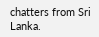chatters from Sri Lanka.